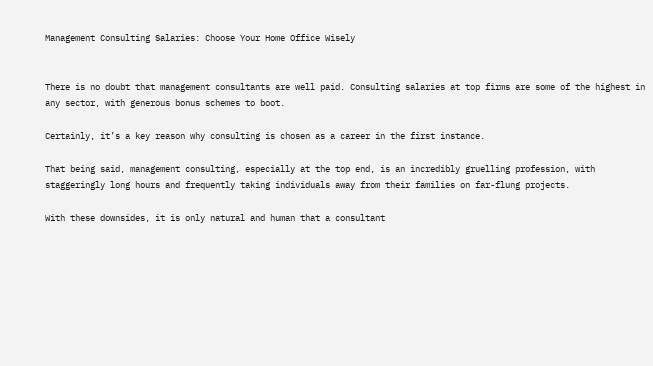Management Consulting Salaries: Choose Your Home Office Wisely


There is no doubt that management consultants are well paid. Consulting salaries at top firms are some of the highest in any sector, with generous bonus schemes to boot.

Certainly, it’s a key reason why consulting is chosen as a career in the first instance.

That being said, management consulting, especially at the top end, is an incredibly gruelling profession, with staggeringly long hours and frequently taking individuals away from their families on far-flung projects.

With these downsides, it is only natural and human that a consultant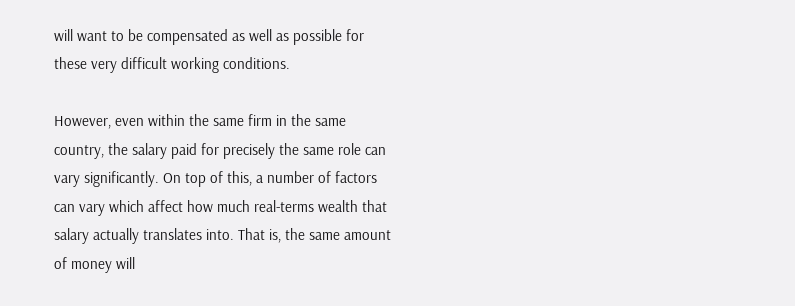will want to be compensated as well as possible for these very difficult working conditions.

However, even within the same firm in the same country, the salary paid for precisely the same role can vary significantly. On top of this, a number of factors can vary which affect how much real-terms wealth that salary actually translates into. That is, the same amount of money will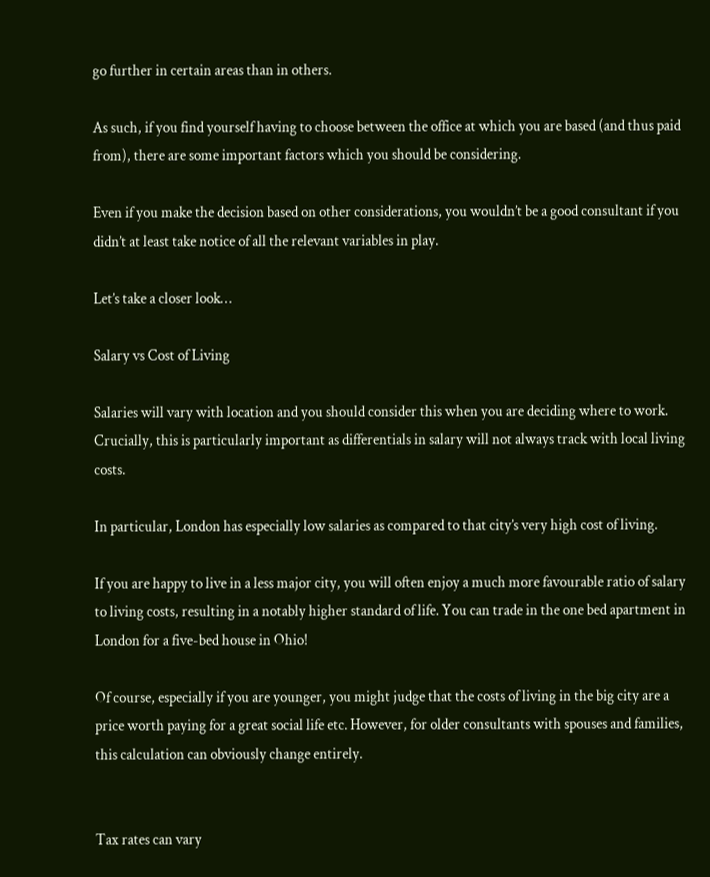go further in certain areas than in others.

As such, if you find yourself having to choose between the office at which you are based (and thus paid from), there are some important factors which you should be considering.

Even if you make the decision based on other considerations, you wouldn’t be a good consultant if you didn’t at least take notice of all the relevant variables in play.

Let’s take a closer look…

Salary vs Cost of Living

Salaries will vary with location and you should consider this when you are deciding where to work. Crucially, this is particularly important as differentials in salary will not always track with local living costs.

In particular, London has especially low salaries as compared to that city’s very high cost of living.

If you are happy to live in a less major city, you will often enjoy a much more favourable ratio of salary to living costs, resulting in a notably higher standard of life. You can trade in the one bed apartment in London for a five-bed house in Ohio!

Of course, especially if you are younger, you might judge that the costs of living in the big city are a price worth paying for a great social life etc. However, for older consultants with spouses and families, this calculation can obviously change entirely.


Tax rates can vary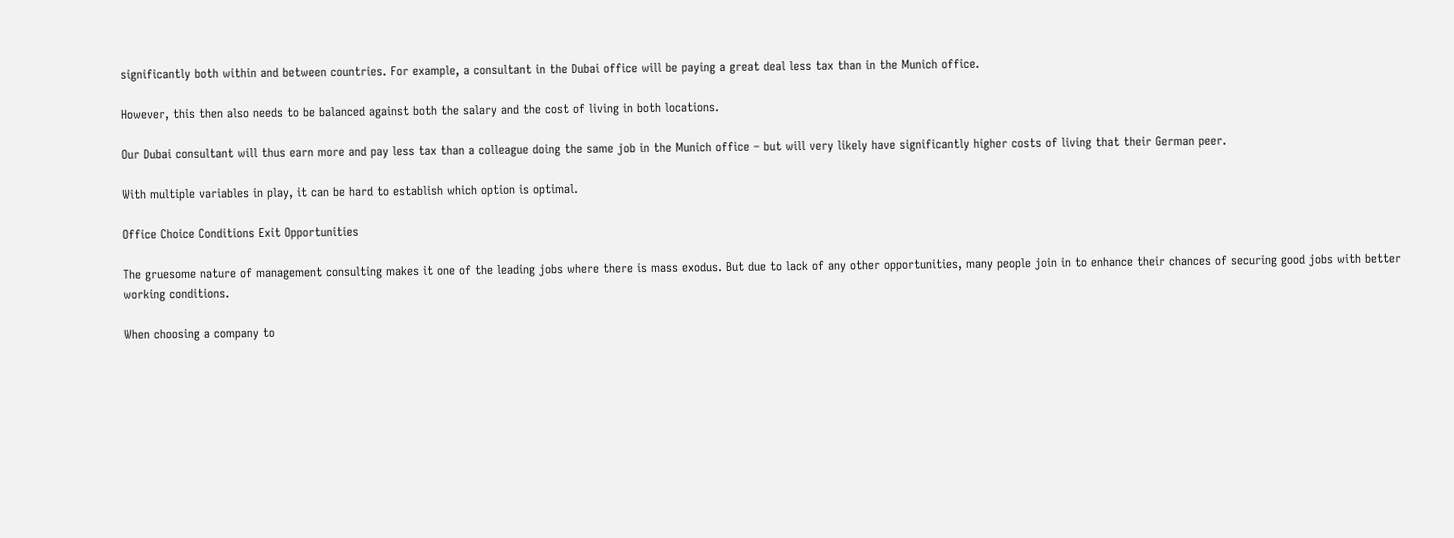significantly both within and between countries. For example, a consultant in the Dubai office will be paying a great deal less tax than in the Munich office.

However, this then also needs to be balanced against both the salary and the cost of living in both locations.

Our Dubai consultant will thus earn more and pay less tax than a colleague doing the same job in the Munich office – but will very likely have significantly higher costs of living that their German peer.

With multiple variables in play, it can be hard to establish which option is optimal.

Office Choice Conditions Exit Opportunities

The gruesome nature of management consulting makes it one of the leading jobs where there is mass exodus. But due to lack of any other opportunities, many people join in to enhance their chances of securing good jobs with better working conditions.

When choosing a company to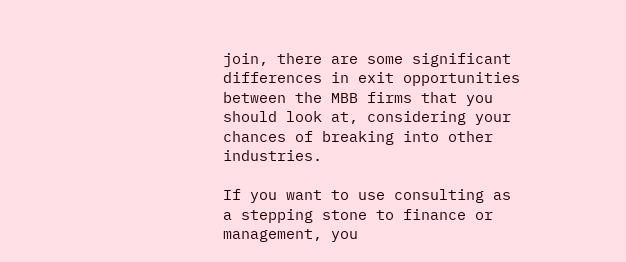join, there are some significant differences in exit opportunities between the MBB firms that you should look at, considering your chances of breaking into other industries.

If you want to use consulting as a stepping stone to finance or management, you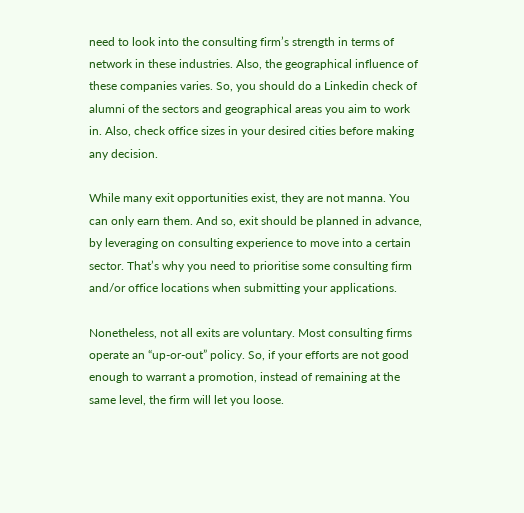need to look into the consulting firm’s strength in terms of network in these industries. Also, the geographical influence of these companies varies. So, you should do a Linkedin check of alumni of the sectors and geographical areas you aim to work in. Also, check office sizes in your desired cities before making any decision.

While many exit opportunities exist, they are not manna. You can only earn them. And so, exit should be planned in advance, by leveraging on consulting experience to move into a certain sector. That’s why you need to prioritise some consulting firm and/or office locations when submitting your applications.

Nonetheless, not all exits are voluntary. Most consulting firms operate an “up-or-out” policy. So, if your efforts are not good enough to warrant a promotion, instead of remaining at the same level, the firm will let you loose.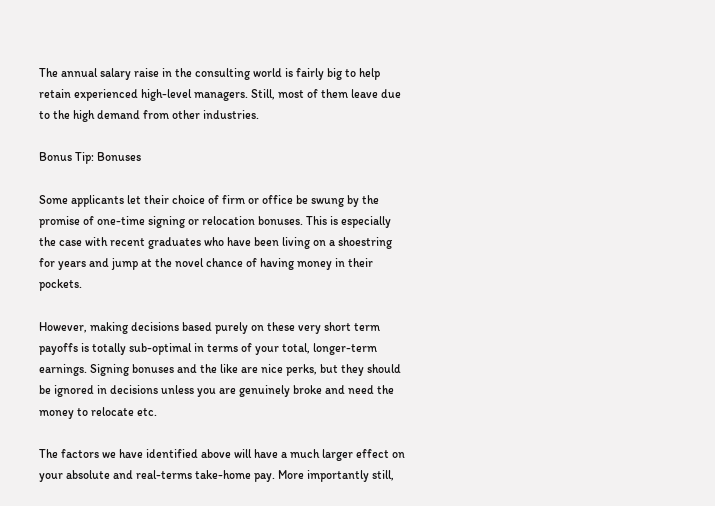The annual salary raise in the consulting world is fairly big to help retain experienced high-level managers. Still, most of them leave due to the high demand from other industries.

Bonus Tip: Bonuses

Some applicants let their choice of firm or office be swung by the promise of one-time signing or relocation bonuses. This is especially the case with recent graduates who have been living on a shoestring for years and jump at the novel chance of having money in their pockets.

However, making decisions based purely on these very short term payoffs is totally sub-optimal in terms of your total, longer-term earnings. Signing bonuses and the like are nice perks, but they should be ignored in decisions unless you are genuinely broke and need the money to relocate etc.

The factors we have identified above will have a much larger effect on your absolute and real-terms take-home pay. More importantly still,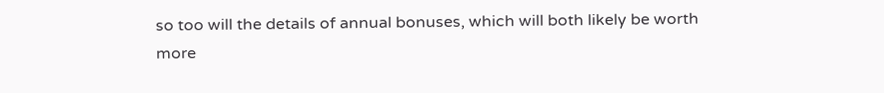so too will the details of annual bonuses, which will both likely be worth more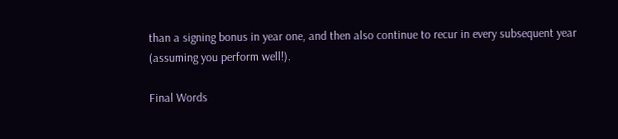than a signing bonus in year one, and then also continue to recur in every subsequent year (assuming you perform well!).

Final Words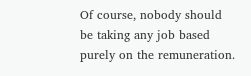Of course, nobody should be taking any job based purely on the remuneration.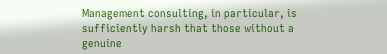Management consulting, in particular, is sufficiently harsh that those without a genuine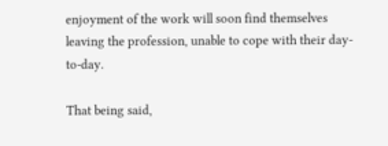enjoyment of the work will soon find themselves leaving the profession, unable to cope with their day-to-day.

That being said,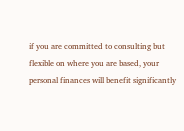if you are committed to consulting but flexible on where you are based, your personal finances will benefit significantly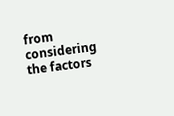from considering the factors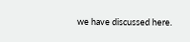we have discussed here.